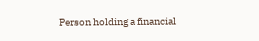Person holding a financial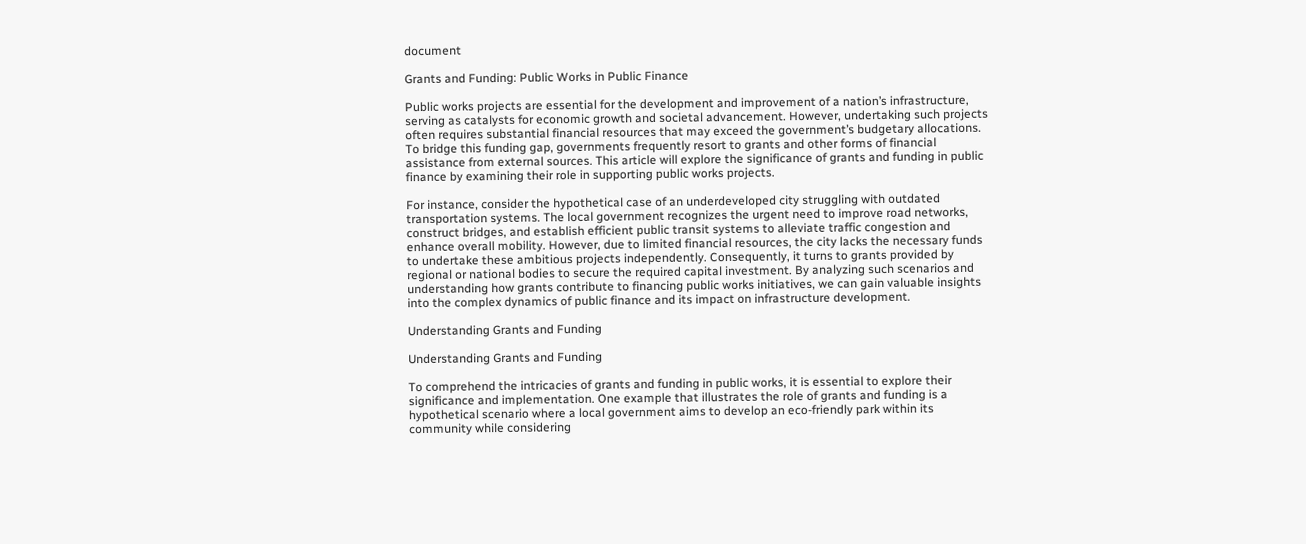document

Grants and Funding: Public Works in Public Finance

Public works projects are essential for the development and improvement of a nation’s infrastructure, serving as catalysts for economic growth and societal advancement. However, undertaking such projects often requires substantial financial resources that may exceed the government’s budgetary allocations. To bridge this funding gap, governments frequently resort to grants and other forms of financial assistance from external sources. This article will explore the significance of grants and funding in public finance by examining their role in supporting public works projects.

For instance, consider the hypothetical case of an underdeveloped city struggling with outdated transportation systems. The local government recognizes the urgent need to improve road networks, construct bridges, and establish efficient public transit systems to alleviate traffic congestion and enhance overall mobility. However, due to limited financial resources, the city lacks the necessary funds to undertake these ambitious projects independently. Consequently, it turns to grants provided by regional or national bodies to secure the required capital investment. By analyzing such scenarios and understanding how grants contribute to financing public works initiatives, we can gain valuable insights into the complex dynamics of public finance and its impact on infrastructure development.

Understanding Grants and Funding

Understanding Grants and Funding

To comprehend the intricacies of grants and funding in public works, it is essential to explore their significance and implementation. One example that illustrates the role of grants and funding is a hypothetical scenario where a local government aims to develop an eco-friendly park within its community while considering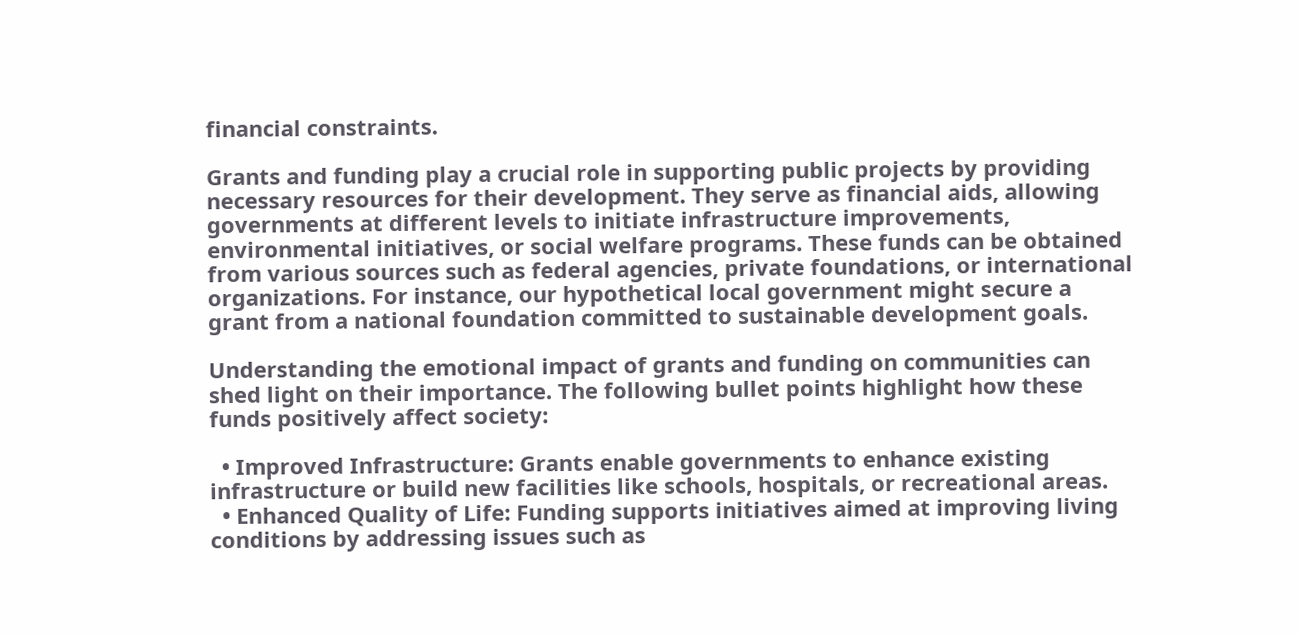financial constraints.

Grants and funding play a crucial role in supporting public projects by providing necessary resources for their development. They serve as financial aids, allowing governments at different levels to initiate infrastructure improvements, environmental initiatives, or social welfare programs. These funds can be obtained from various sources such as federal agencies, private foundations, or international organizations. For instance, our hypothetical local government might secure a grant from a national foundation committed to sustainable development goals.

Understanding the emotional impact of grants and funding on communities can shed light on their importance. The following bullet points highlight how these funds positively affect society:

  • Improved Infrastructure: Grants enable governments to enhance existing infrastructure or build new facilities like schools, hospitals, or recreational areas.
  • Enhanced Quality of Life: Funding supports initiatives aimed at improving living conditions by addressing issues such as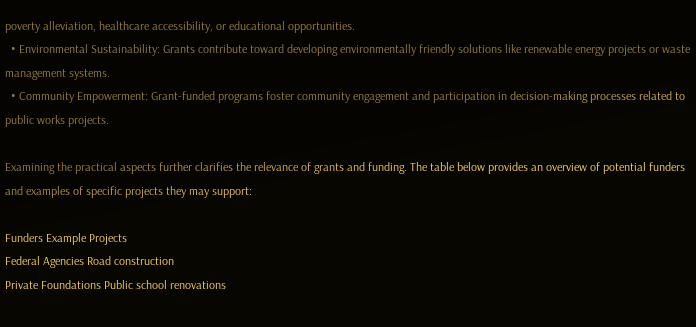poverty alleviation, healthcare accessibility, or educational opportunities.
  • Environmental Sustainability: Grants contribute toward developing environmentally friendly solutions like renewable energy projects or waste management systems.
  • Community Empowerment: Grant-funded programs foster community engagement and participation in decision-making processes related to public works projects.

Examining the practical aspects further clarifies the relevance of grants and funding. The table below provides an overview of potential funders and examples of specific projects they may support:

Funders Example Projects
Federal Agencies Road construction
Private Foundations Public school renovations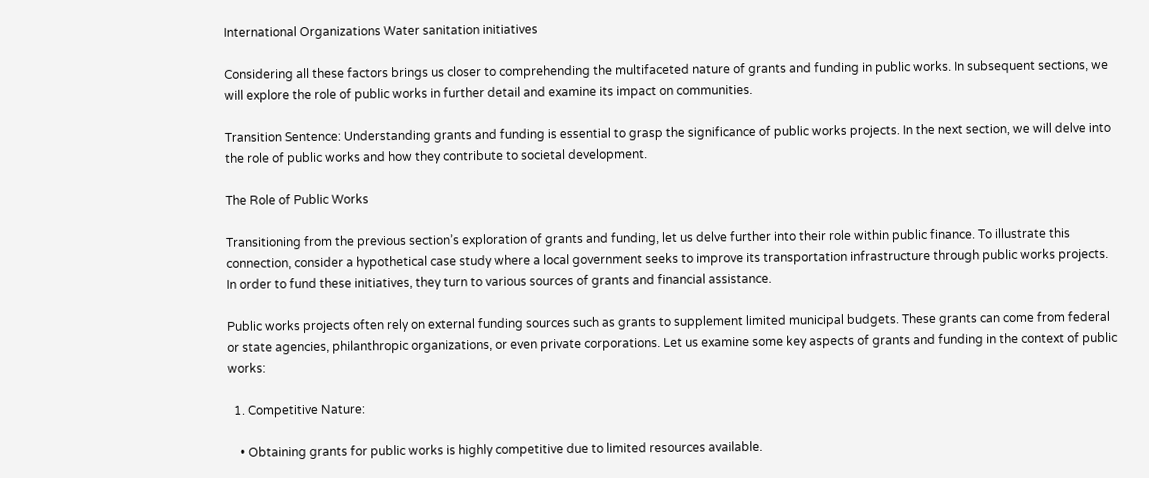International Organizations Water sanitation initiatives

Considering all these factors brings us closer to comprehending the multifaceted nature of grants and funding in public works. In subsequent sections, we will explore the role of public works in further detail and examine its impact on communities.

Transition Sentence: Understanding grants and funding is essential to grasp the significance of public works projects. In the next section, we will delve into the role of public works and how they contribute to societal development.

The Role of Public Works

Transitioning from the previous section’s exploration of grants and funding, let us delve further into their role within public finance. To illustrate this connection, consider a hypothetical case study where a local government seeks to improve its transportation infrastructure through public works projects. In order to fund these initiatives, they turn to various sources of grants and financial assistance.

Public works projects often rely on external funding sources such as grants to supplement limited municipal budgets. These grants can come from federal or state agencies, philanthropic organizations, or even private corporations. Let us examine some key aspects of grants and funding in the context of public works:

  1. Competitive Nature:

    • Obtaining grants for public works is highly competitive due to limited resources available.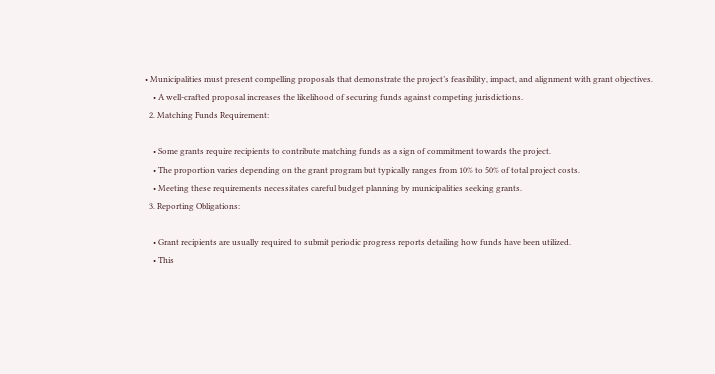• Municipalities must present compelling proposals that demonstrate the project’s feasibility, impact, and alignment with grant objectives.
    • A well-crafted proposal increases the likelihood of securing funds against competing jurisdictions.
  2. Matching Funds Requirement:

    • Some grants require recipients to contribute matching funds as a sign of commitment towards the project.
    • The proportion varies depending on the grant program but typically ranges from 10% to 50% of total project costs.
    • Meeting these requirements necessitates careful budget planning by municipalities seeking grants.
  3. Reporting Obligations:

    • Grant recipients are usually required to submit periodic progress reports detailing how funds have been utilized.
    • This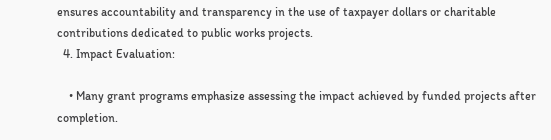ensures accountability and transparency in the use of taxpayer dollars or charitable contributions dedicated to public works projects.
  4. Impact Evaluation:

    • Many grant programs emphasize assessing the impact achieved by funded projects after completion.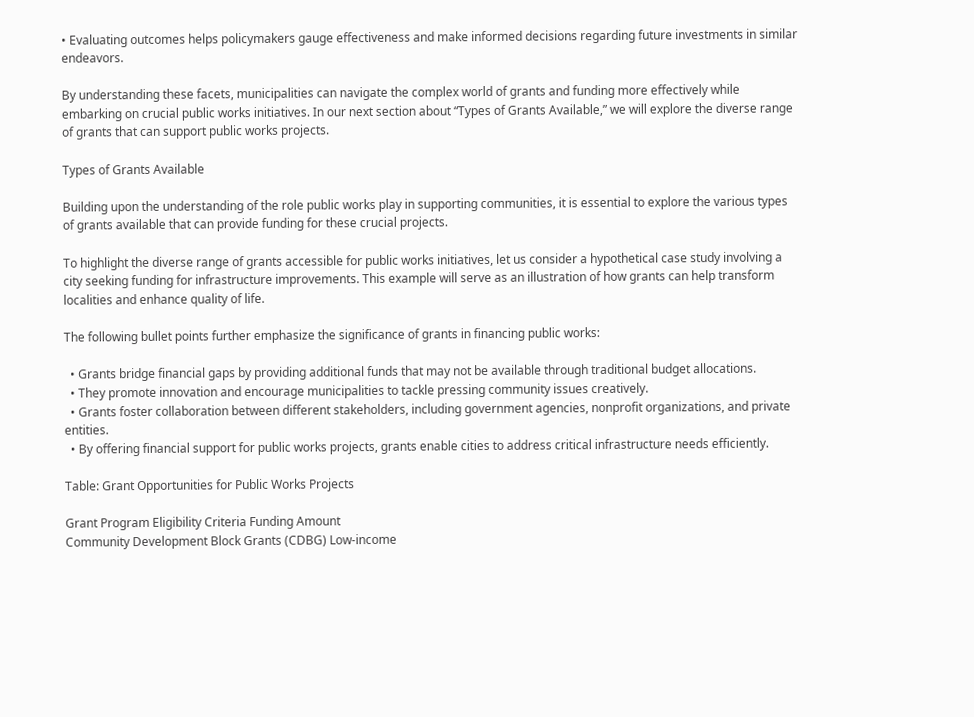• Evaluating outcomes helps policymakers gauge effectiveness and make informed decisions regarding future investments in similar endeavors.

By understanding these facets, municipalities can navigate the complex world of grants and funding more effectively while embarking on crucial public works initiatives. In our next section about “Types of Grants Available,” we will explore the diverse range of grants that can support public works projects.

Types of Grants Available

Building upon the understanding of the role public works play in supporting communities, it is essential to explore the various types of grants available that can provide funding for these crucial projects.

To highlight the diverse range of grants accessible for public works initiatives, let us consider a hypothetical case study involving a city seeking funding for infrastructure improvements. This example will serve as an illustration of how grants can help transform localities and enhance quality of life.

The following bullet points further emphasize the significance of grants in financing public works:

  • Grants bridge financial gaps by providing additional funds that may not be available through traditional budget allocations.
  • They promote innovation and encourage municipalities to tackle pressing community issues creatively.
  • Grants foster collaboration between different stakeholders, including government agencies, nonprofit organizations, and private entities.
  • By offering financial support for public works projects, grants enable cities to address critical infrastructure needs efficiently.

Table: Grant Opportunities for Public Works Projects

Grant Program Eligibility Criteria Funding Amount
Community Development Block Grants (CDBG) Low-income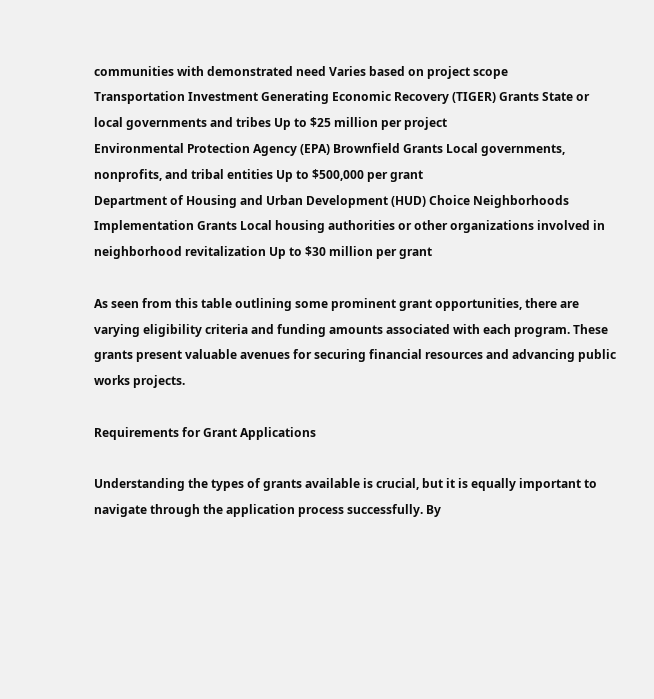communities with demonstrated need Varies based on project scope
Transportation Investment Generating Economic Recovery (TIGER) Grants State or local governments and tribes Up to $25 million per project
Environmental Protection Agency (EPA) Brownfield Grants Local governments, nonprofits, and tribal entities Up to $500,000 per grant
Department of Housing and Urban Development (HUD) Choice Neighborhoods Implementation Grants Local housing authorities or other organizations involved in neighborhood revitalization Up to $30 million per grant

As seen from this table outlining some prominent grant opportunities, there are varying eligibility criteria and funding amounts associated with each program. These grants present valuable avenues for securing financial resources and advancing public works projects.

Requirements for Grant Applications

Understanding the types of grants available is crucial, but it is equally important to navigate through the application process successfully. By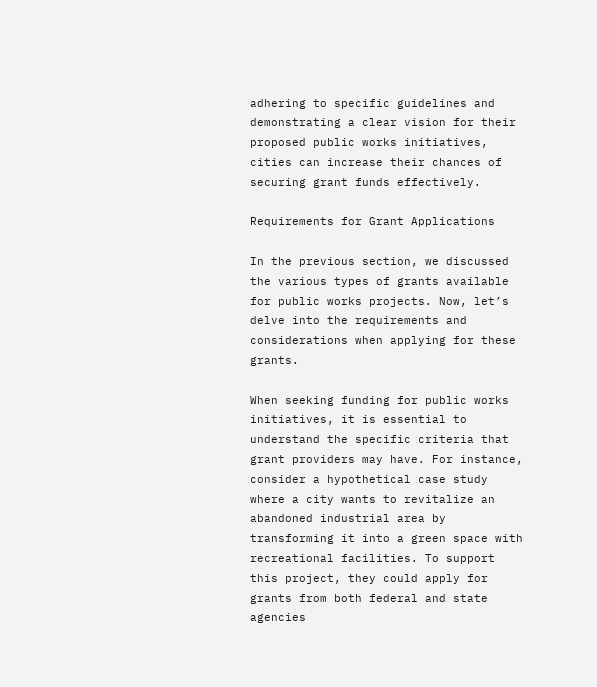adhering to specific guidelines and demonstrating a clear vision for their proposed public works initiatives, cities can increase their chances of securing grant funds effectively.

Requirements for Grant Applications

In the previous section, we discussed the various types of grants available for public works projects. Now, let’s delve into the requirements and considerations when applying for these grants.

When seeking funding for public works initiatives, it is essential to understand the specific criteria that grant providers may have. For instance, consider a hypothetical case study where a city wants to revitalize an abandoned industrial area by transforming it into a green space with recreational facilities. To support this project, they could apply for grants from both federal and state agencies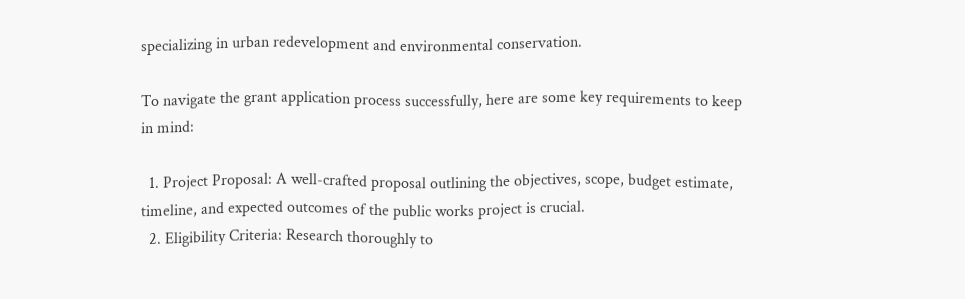specializing in urban redevelopment and environmental conservation.

To navigate the grant application process successfully, here are some key requirements to keep in mind:

  1. Project Proposal: A well-crafted proposal outlining the objectives, scope, budget estimate, timeline, and expected outcomes of the public works project is crucial.
  2. Eligibility Criteria: Research thoroughly to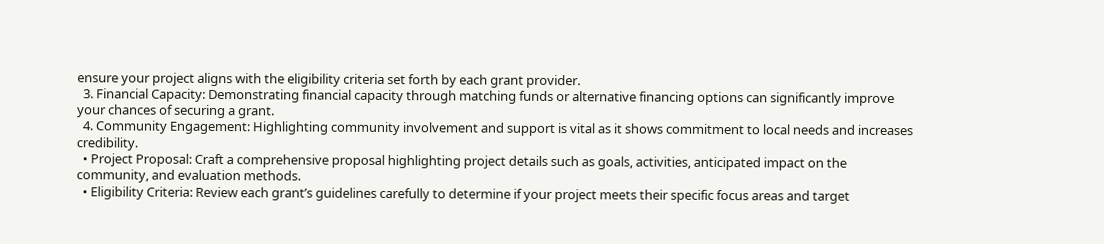ensure your project aligns with the eligibility criteria set forth by each grant provider.
  3. Financial Capacity: Demonstrating financial capacity through matching funds or alternative financing options can significantly improve your chances of securing a grant.
  4. Community Engagement: Highlighting community involvement and support is vital as it shows commitment to local needs and increases credibility.
  • Project Proposal: Craft a comprehensive proposal highlighting project details such as goals, activities, anticipated impact on the community, and evaluation methods.
  • Eligibility Criteria: Review each grant’s guidelines carefully to determine if your project meets their specific focus areas and target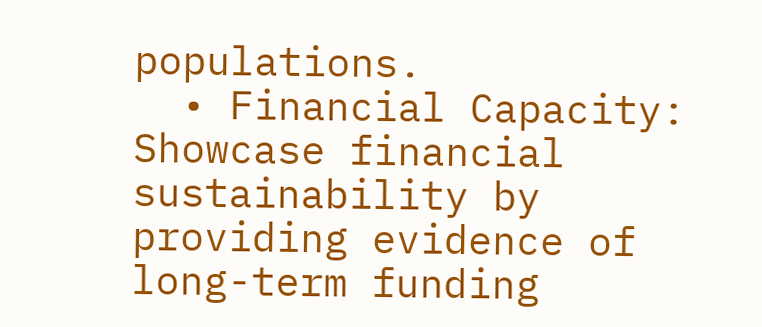populations.
  • Financial Capacity: Showcase financial sustainability by providing evidence of long-term funding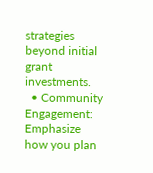strategies beyond initial grant investments.
  • Community Engagement: Emphasize how you plan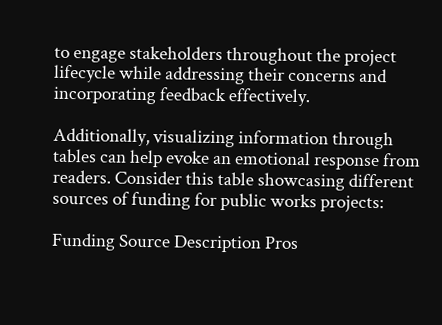to engage stakeholders throughout the project lifecycle while addressing their concerns and incorporating feedback effectively.

Additionally, visualizing information through tables can help evoke an emotional response from readers. Consider this table showcasing different sources of funding for public works projects:

Funding Source Description Pros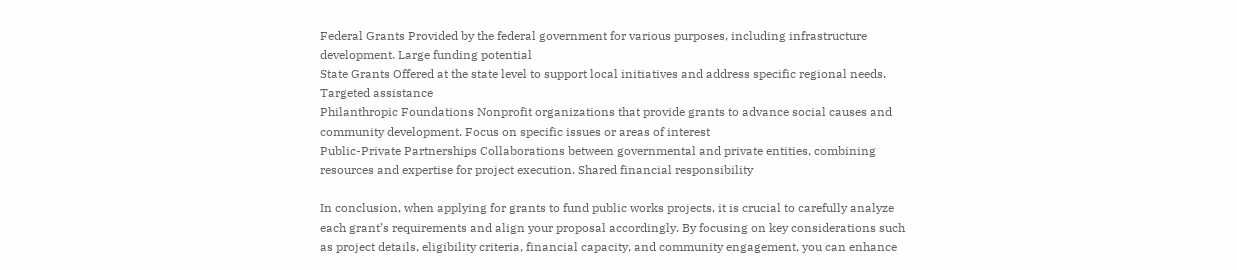Federal Grants Provided by the federal government for various purposes, including infrastructure development. Large funding potential
State Grants Offered at the state level to support local initiatives and address specific regional needs. Targeted assistance
Philanthropic Foundations Nonprofit organizations that provide grants to advance social causes and community development. Focus on specific issues or areas of interest
Public-Private Partnerships Collaborations between governmental and private entities, combining resources and expertise for project execution. Shared financial responsibility

In conclusion, when applying for grants to fund public works projects, it is crucial to carefully analyze each grant’s requirements and align your proposal accordingly. By focusing on key considerations such as project details, eligibility criteria, financial capacity, and community engagement, you can enhance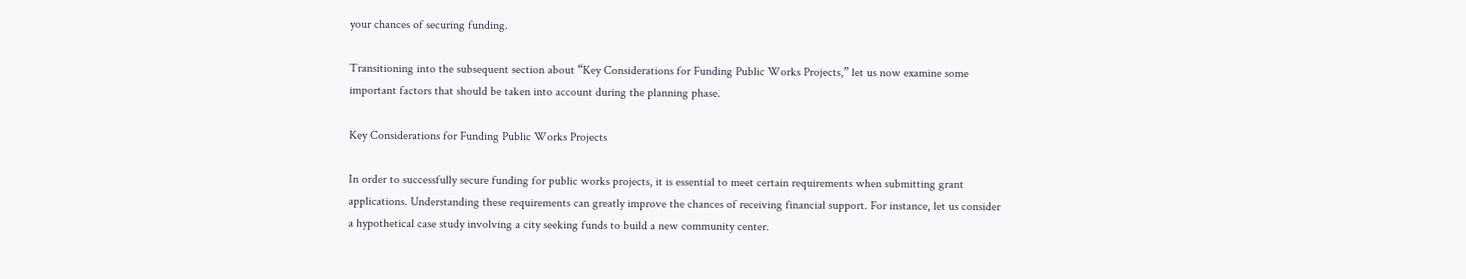your chances of securing funding.

Transitioning into the subsequent section about “Key Considerations for Funding Public Works Projects,” let us now examine some important factors that should be taken into account during the planning phase.

Key Considerations for Funding Public Works Projects

In order to successfully secure funding for public works projects, it is essential to meet certain requirements when submitting grant applications. Understanding these requirements can greatly improve the chances of receiving financial support. For instance, let us consider a hypothetical case study involving a city seeking funds to build a new community center.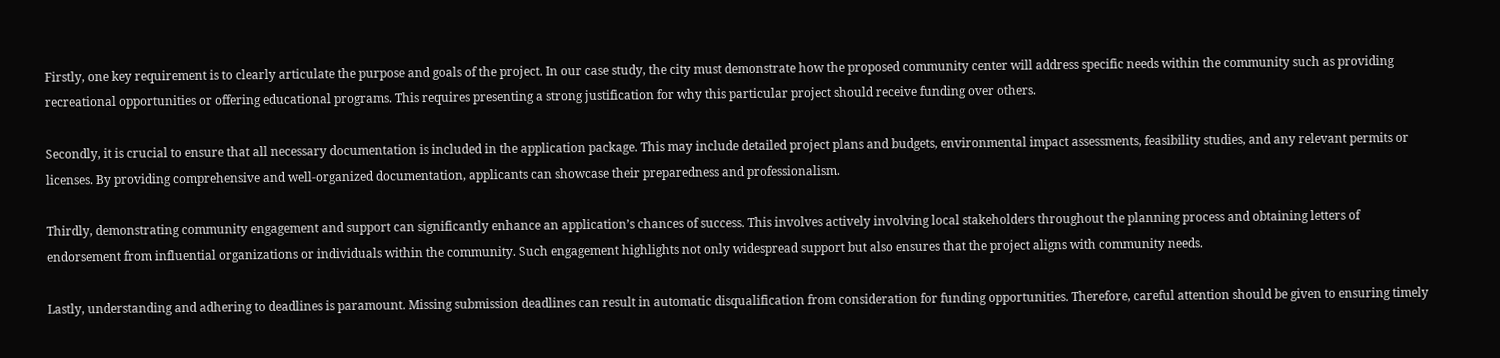Firstly, one key requirement is to clearly articulate the purpose and goals of the project. In our case study, the city must demonstrate how the proposed community center will address specific needs within the community such as providing recreational opportunities or offering educational programs. This requires presenting a strong justification for why this particular project should receive funding over others.

Secondly, it is crucial to ensure that all necessary documentation is included in the application package. This may include detailed project plans and budgets, environmental impact assessments, feasibility studies, and any relevant permits or licenses. By providing comprehensive and well-organized documentation, applicants can showcase their preparedness and professionalism.

Thirdly, demonstrating community engagement and support can significantly enhance an application’s chances of success. This involves actively involving local stakeholders throughout the planning process and obtaining letters of endorsement from influential organizations or individuals within the community. Such engagement highlights not only widespread support but also ensures that the project aligns with community needs.

Lastly, understanding and adhering to deadlines is paramount. Missing submission deadlines can result in automatic disqualification from consideration for funding opportunities. Therefore, careful attention should be given to ensuring timely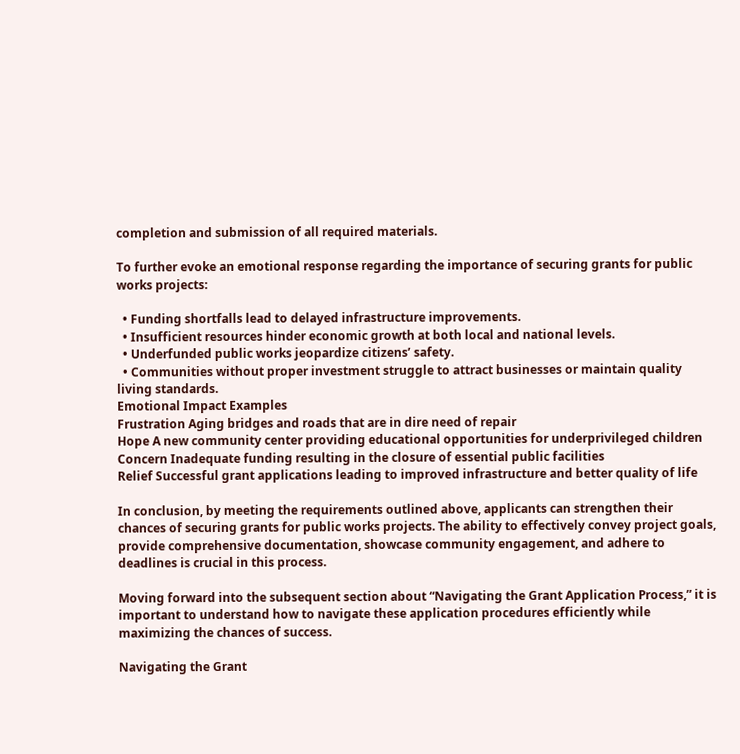completion and submission of all required materials.

To further evoke an emotional response regarding the importance of securing grants for public works projects:

  • Funding shortfalls lead to delayed infrastructure improvements.
  • Insufficient resources hinder economic growth at both local and national levels.
  • Underfunded public works jeopardize citizens’ safety.
  • Communities without proper investment struggle to attract businesses or maintain quality living standards.
Emotional Impact Examples
Frustration Aging bridges and roads that are in dire need of repair
Hope A new community center providing educational opportunities for underprivileged children
Concern Inadequate funding resulting in the closure of essential public facilities
Relief Successful grant applications leading to improved infrastructure and better quality of life

In conclusion, by meeting the requirements outlined above, applicants can strengthen their chances of securing grants for public works projects. The ability to effectively convey project goals, provide comprehensive documentation, showcase community engagement, and adhere to deadlines is crucial in this process.

Moving forward into the subsequent section about “Navigating the Grant Application Process,” it is important to understand how to navigate these application procedures efficiently while maximizing the chances of success.

Navigating the Grant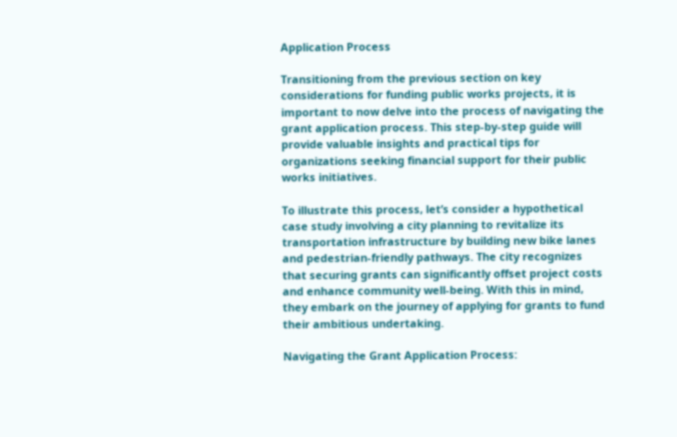Application Process

Transitioning from the previous section on key considerations for funding public works projects, it is important to now delve into the process of navigating the grant application process. This step-by-step guide will provide valuable insights and practical tips for organizations seeking financial support for their public works initiatives.

To illustrate this process, let’s consider a hypothetical case study involving a city planning to revitalize its transportation infrastructure by building new bike lanes and pedestrian-friendly pathways. The city recognizes that securing grants can significantly offset project costs and enhance community well-being. With this in mind, they embark on the journey of applying for grants to fund their ambitious undertaking.

Navigating the Grant Application Process: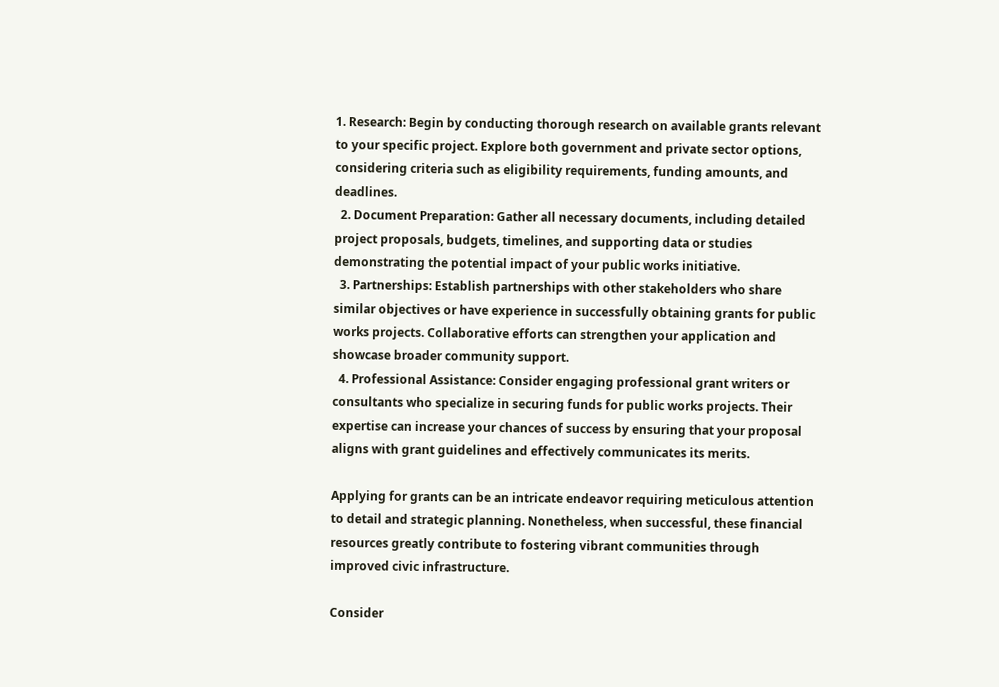1. Research: Begin by conducting thorough research on available grants relevant to your specific project. Explore both government and private sector options, considering criteria such as eligibility requirements, funding amounts, and deadlines.
  2. Document Preparation: Gather all necessary documents, including detailed project proposals, budgets, timelines, and supporting data or studies demonstrating the potential impact of your public works initiative.
  3. Partnerships: Establish partnerships with other stakeholders who share similar objectives or have experience in successfully obtaining grants for public works projects. Collaborative efforts can strengthen your application and showcase broader community support.
  4. Professional Assistance: Consider engaging professional grant writers or consultants who specialize in securing funds for public works projects. Their expertise can increase your chances of success by ensuring that your proposal aligns with grant guidelines and effectively communicates its merits.

Applying for grants can be an intricate endeavor requiring meticulous attention to detail and strategic planning. Nonetheless, when successful, these financial resources greatly contribute to fostering vibrant communities through improved civic infrastructure.

Consider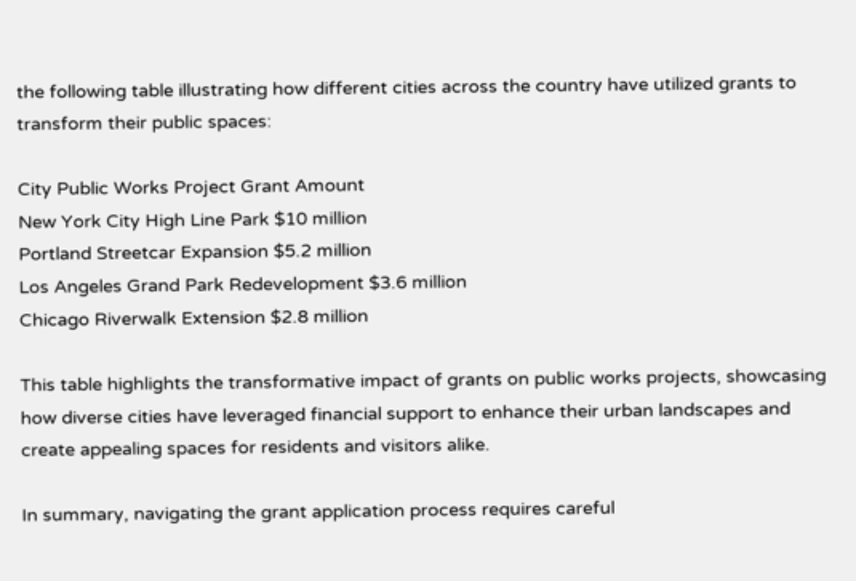the following table illustrating how different cities across the country have utilized grants to transform their public spaces:

City Public Works Project Grant Amount
New York City High Line Park $10 million
Portland Streetcar Expansion $5.2 million
Los Angeles Grand Park Redevelopment $3.6 million
Chicago Riverwalk Extension $2.8 million

This table highlights the transformative impact of grants on public works projects, showcasing how diverse cities have leveraged financial support to enhance their urban landscapes and create appealing spaces for residents and visitors alike.

In summary, navigating the grant application process requires careful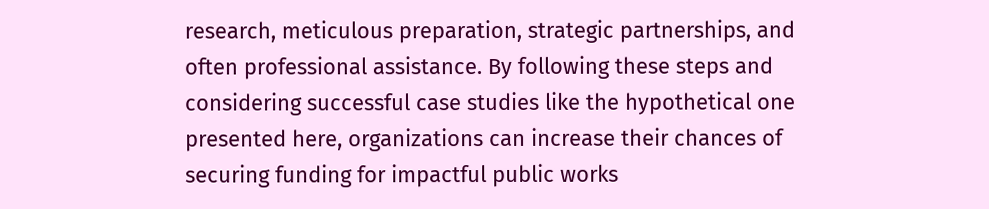research, meticulous preparation, strategic partnerships, and often professional assistance. By following these steps and considering successful case studies like the hypothetical one presented here, organizations can increase their chances of securing funding for impactful public works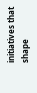initiatives that shape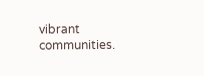vibrant communities.